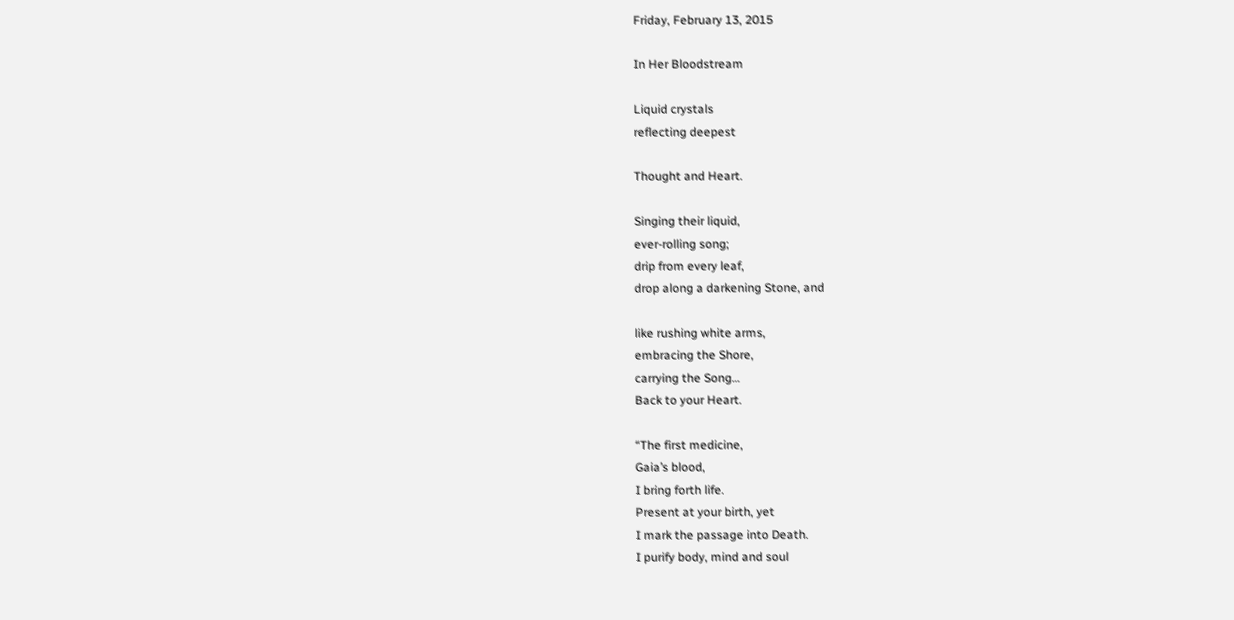Friday, February 13, 2015

In Her Bloodstream

Liquid crystals
reflecting deepest

Thought and Heart.

Singing their liquid,
ever-rolling song;
drip from every leaf,
drop along a darkening Stone, and

like rushing white arms,
embracing the Shore,
carrying the Song…
Back to your Heart.

“The first medicine,
Gaia’s blood,
I bring forth life.
Present at your birth, yet
I mark the passage into Death.
I purify body, mind and soul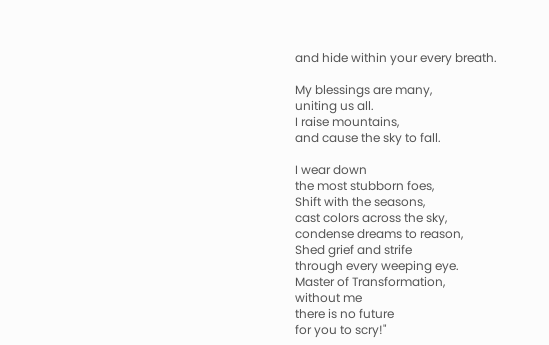and hide within your every breath.

My blessings are many,
uniting us all.
I raise mountains,
and cause the sky to fall.

I wear down
the most stubborn foes,
Shift with the seasons,
cast colors across the sky,
condense dreams to reason,
Shed grief and strife
through every weeping eye.
Master of Transformation,
without me
there is no future
for you to scry!"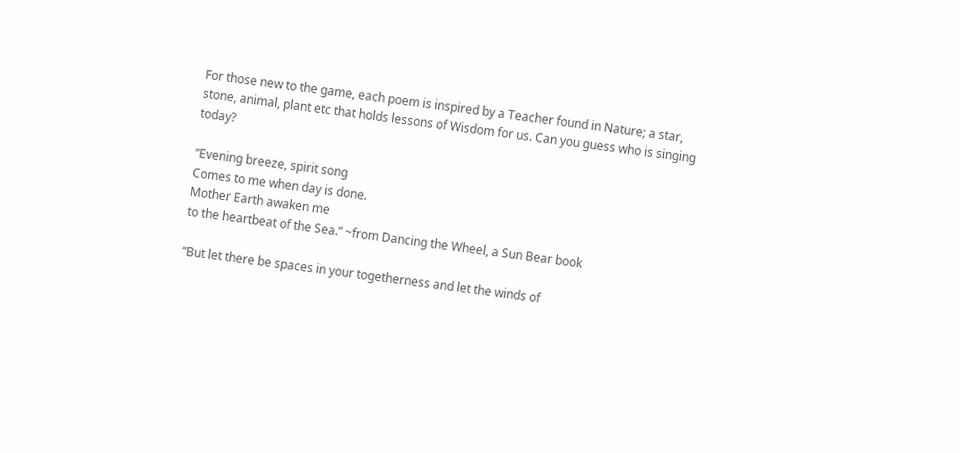For those new to the game, each poem is inspired by a Teacher found in Nature; a star, stone, animal, plant etc that holds lessons of Wisdom for us. Can you guess who is singing today?

“Evening breeze, spirit song
Comes to me when day is done.
Mother Earth awaken me
to the heartbeat of the Sea.” ~from Dancing the Wheel, a Sun Bear book

“But let there be spaces in your togetherness and let the winds of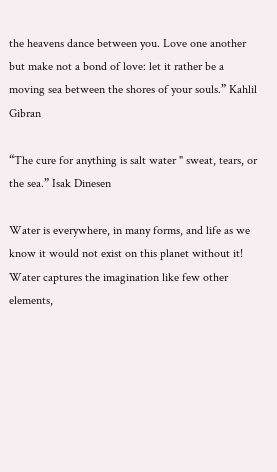the heavens dance between you. Love one another but make not a bond of love: let it rather be a moving sea between the shores of your souls.” Kahlil Gibran

“The cure for anything is salt water " sweat, tears, or the sea.” Isak Dinesen

Water is everywhere, in many forms, and life as we know it would not exist on this planet without it! Water captures the imagination like few other elements,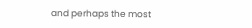and perhaps the most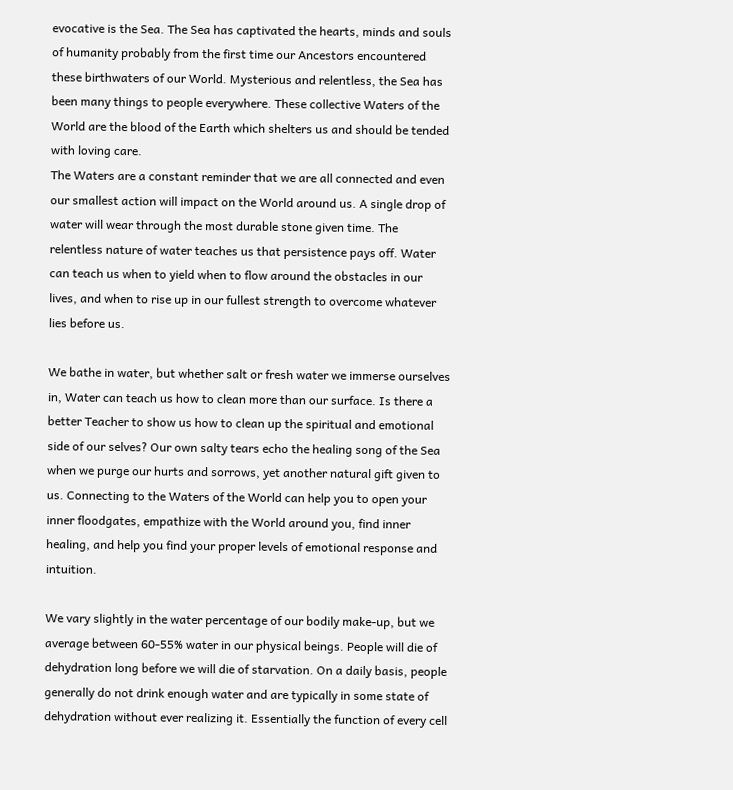evocative is the Sea. The Sea has captivated the hearts, minds and souls of humanity probably from the first time our Ancestors encountered these birthwaters of our World. Mysterious and relentless, the Sea has been many things to people everywhere. These collective Waters of the World are the blood of the Earth which shelters us and should be tended with loving care.
The Waters are a constant reminder that we are all connected and even our smallest action will impact on the World around us. A single drop of water will wear through the most durable stone given time. The relentless nature of water teaches us that persistence pays off. Water can teach us when to yield when to flow around the obstacles in our lives, and when to rise up in our fullest strength to overcome whatever lies before us.

We bathe in water, but whether salt or fresh water we immerse ourselves in, Water can teach us how to clean more than our surface. Is there a better Teacher to show us how to clean up the spiritual and emotional side of our selves? Our own salty tears echo the healing song of the Sea when we purge our hurts and sorrows, yet another natural gift given to us. Connecting to the Waters of the World can help you to open your inner floodgates, empathize with the World around you, find inner healing, and help you find your proper levels of emotional response and intuition.

We vary slightly in the water percentage of our bodily make-up, but we average between 60-55% water in our physical beings. People will die of dehydration long before we will die of starvation. On a daily basis, people generally do not drink enough water and are typically in some state of dehydration without ever realizing it. Essentially the function of every cell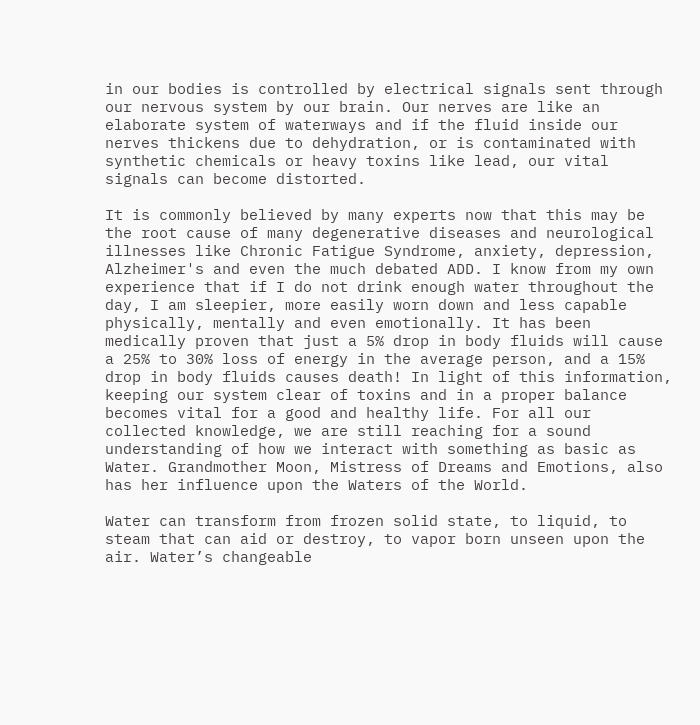in our bodies is controlled by electrical signals sent through our nervous system by our brain. Our nerves are like an elaborate system of waterways and if the fluid inside our nerves thickens due to dehydration, or is contaminated with synthetic chemicals or heavy toxins like lead, our vital signals can become distorted.

It is commonly believed by many experts now that this may be the root cause of many degenerative diseases and neurological illnesses like Chronic Fatigue Syndrome, anxiety, depression, Alzheimer's and even the much debated ADD. I know from my own experience that if I do not drink enough water throughout the day, I am sleepier, more easily worn down and less capable physically, mentally and even emotionally. It has been medically proven that just a 5% drop in body fluids will cause a 25% to 30% loss of energy in the average person, and a 15% drop in body fluids causes death! In light of this information, keeping our system clear of toxins and in a proper balance becomes vital for a good and healthy life. For all our collected knowledge, we are still reaching for a sound understanding of how we interact with something as basic as Water. Grandmother Moon, Mistress of Dreams and Emotions, also has her influence upon the Waters of the World.

Water can transform from frozen solid state, to liquid, to steam that can aid or destroy, to vapor born unseen upon the air. Water’s changeable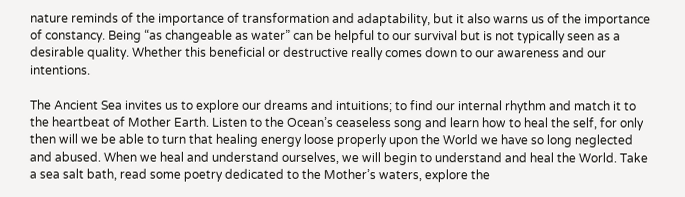nature reminds of the importance of transformation and adaptability, but it also warns us of the importance of constancy. Being “as changeable as water” can be helpful to our survival but is not typically seen as a desirable quality. Whether this beneficial or destructive really comes down to our awareness and our intentions.

The Ancient Sea invites us to explore our dreams and intuitions; to find our internal rhythm and match it to the heartbeat of Mother Earth. Listen to the Ocean’s ceaseless song and learn how to heal the self, for only then will we be able to turn that healing energy loose properly upon the World we have so long neglected and abused. When we heal and understand ourselves, we will begin to understand and heal the World. Take a sea salt bath, read some poetry dedicated to the Mother’s waters, explore the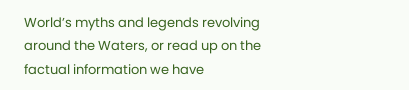World’s myths and legends revolving around the Waters, or read up on the factual information we have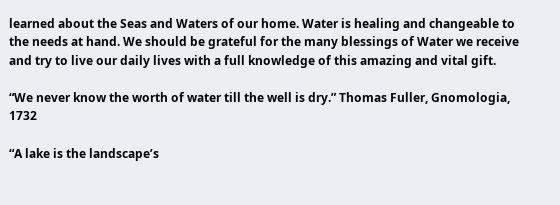learned about the Seas and Waters of our home. Water is healing and changeable to the needs at hand. We should be grateful for the many blessings of Water we receive and try to live our daily lives with a full knowledge of this amazing and vital gift.

“We never know the worth of water till the well is dry.” Thomas Fuller, Gnomologia, 1732

“A lake is the landscape’s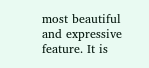most beautiful and expressive feature. It is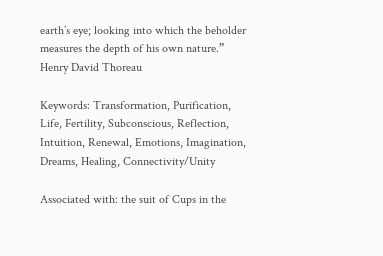earth’s eye; looking into which the beholder measures the depth of his own nature.” Henry David Thoreau

Keywords: Transformation, Purification, Life, Fertility, Subconscious, Reflection, Intuition, Renewal, Emotions, Imagination, Dreams, Healing, Connectivity/Unity

Associated with: the suit of Cups in the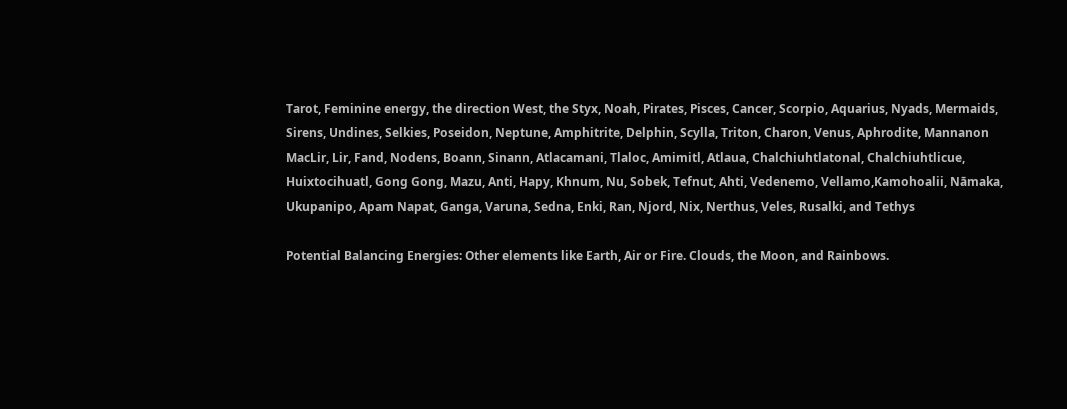Tarot, Feminine energy, the direction West, the Styx, Noah, Pirates, Pisces, Cancer, Scorpio, Aquarius, Nyads, Mermaids, Sirens, Undines, Selkies, Poseidon, Neptune, Amphitrite, Delphin, Scylla, Triton, Charon, Venus, Aphrodite, Mannanon MacLir, Lir, Fand, Nodens, Boann, Sinann, Atlacamani, Tlaloc, Amimitl, Atlaua, Chalchiuhtlatonal, Chalchiuhtlicue, Huixtocihuatl, Gong Gong, Mazu, Anti, Hapy, Khnum, Nu, Sobek, Tefnut, Ahti, Vedenemo, Vellamo,Kamohoalii, Nāmaka, Ukupanipo, Apam Napat, Ganga, Varuna, Sedna, Enki, Ran, Njord, Nix, Nerthus, Veles, Rusalki, and Tethys

Potential Balancing Energies: Other elements like Earth, Air or Fire. Clouds, the Moon, and Rainbows.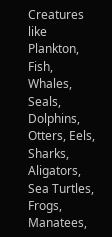Creatures like Plankton, Fish, Whales, Seals, Dolphins, Otters, Eels, Sharks, Aligators, Sea Turtles, Frogs, Manatees,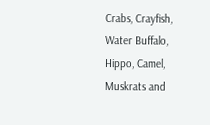Crabs, Crayfish, Water Buffalo, Hippo, Camel, Muskrats and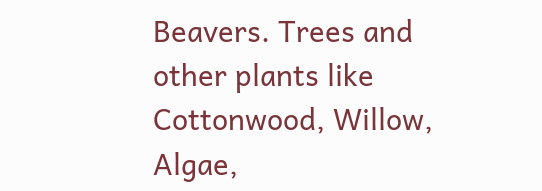Beavers. Trees and other plants like Cottonwood, Willow, Algae,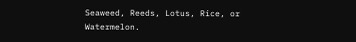Seaweed, Reeds, Lotus, Rice, or Watermelon.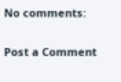No comments:

Post a Comment